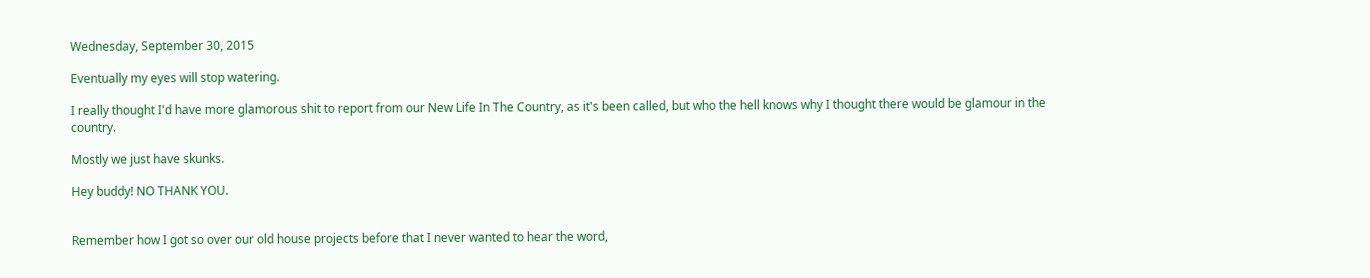Wednesday, September 30, 2015

Eventually my eyes will stop watering.

I really thought I'd have more glamorous shit to report from our New Life In The Country, as it's been called, but who the hell knows why I thought there would be glamour in the country.

Mostly we just have skunks.

Hey buddy! NO THANK YOU.


Remember how I got so over our old house projects before that I never wanted to hear the word,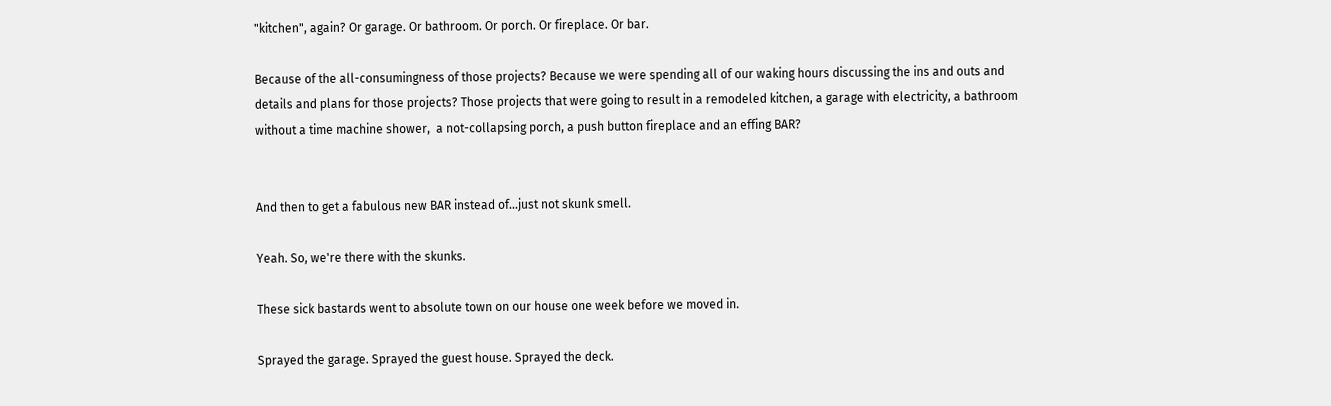"kitchen", again? Or garage. Or bathroom. Or porch. Or fireplace. Or bar.

Because of the all-consumingness of those projects? Because we were spending all of our waking hours discussing the ins and outs and details and plans for those projects? Those projects that were going to result in a remodeled kitchen, a garage with electricity, a bathroom without a time machine shower,  a not-collapsing porch, a push button fireplace and an effing BAR?


And then to get a fabulous new BAR instead of...just not skunk smell.

Yeah. So, we're there with the skunks.

These sick bastards went to absolute town on our house one week before we moved in.

Sprayed the garage. Sprayed the guest house. Sprayed the deck.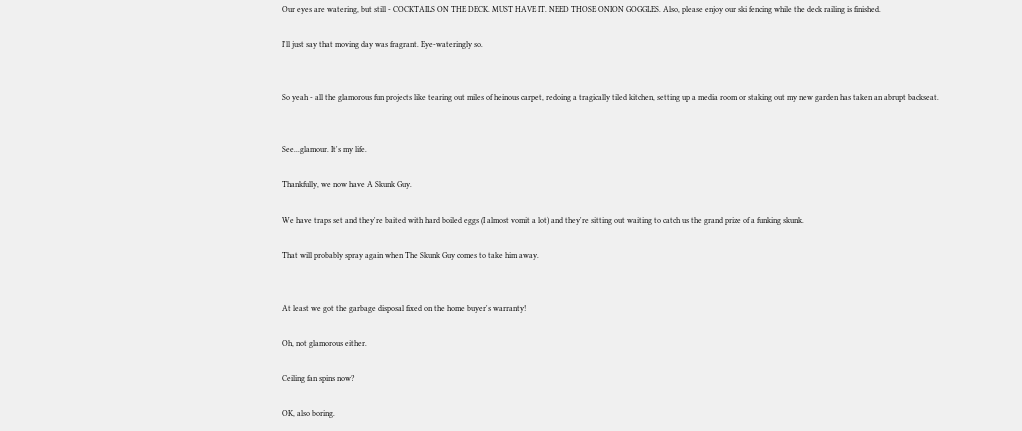Our eyes are watering, but still - COCKTAILS ON THE DECK. MUST HAVE IT. NEED THOSE ONION GOGGLES. Also, please enjoy our ski fencing while the deck railing is finished.

I'll just say that moving day was fragrant. Eye-wateringly so.


So yeah - all the glamorous fun projects like tearing out miles of heinous carpet, redoing a tragically tiled kitchen, setting up a media room or staking out my new garden has taken an abrupt backseat.


See...glamour. It's my life.

Thankfully, we now have A Skunk Guy.

We have traps set and they're baited with hard boiled eggs (I almost vomit a lot) and they're sitting out waiting to catch us the grand prize of a funking skunk.

That will probably spray again when The Skunk Guy comes to take him away.


At least we got the garbage disposal fixed on the home buyer's warranty!

Oh, not glamorous either.

Ceiling fan spins now?

OK, also boring.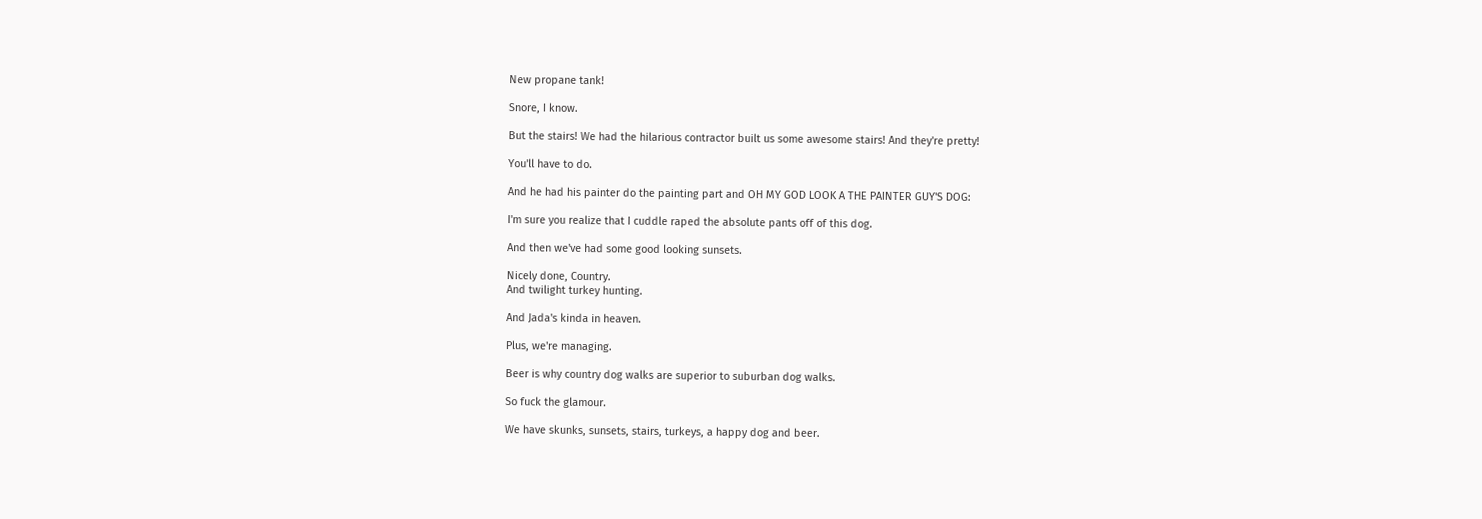New propane tank!

Snore, I know.

But the stairs! We had the hilarious contractor built us some awesome stairs! And they're pretty!

You'll have to do.

And he had his painter do the painting part and OH MY GOD LOOK A THE PAINTER GUY'S DOG:

I'm sure you realize that I cuddle raped the absolute pants off of this dog.

And then we've had some good looking sunsets.

Nicely done, Country.
And twilight turkey hunting.

And Jada's kinda in heaven.

Plus, we're managing.

Beer is why country dog walks are superior to suburban dog walks.

So fuck the glamour.

We have skunks, sunsets, stairs, turkeys, a happy dog and beer.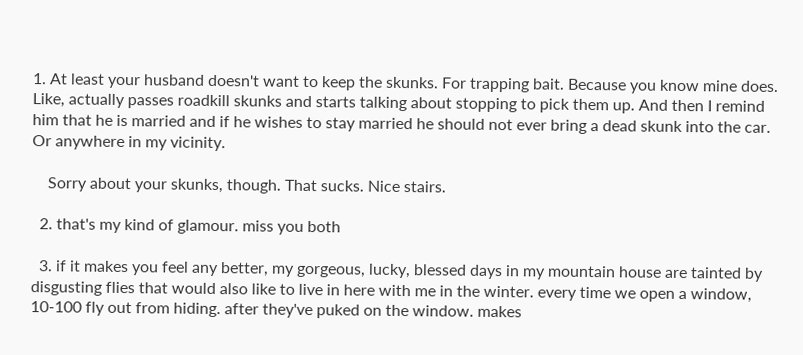1. At least your husband doesn't want to keep the skunks. For trapping bait. Because you know mine does. Like, actually passes roadkill skunks and starts talking about stopping to pick them up. And then I remind him that he is married and if he wishes to stay married he should not ever bring a dead skunk into the car. Or anywhere in my vicinity.

    Sorry about your skunks, though. That sucks. Nice stairs.

  2. that's my kind of glamour. miss you both

  3. if it makes you feel any better, my gorgeous, lucky, blessed days in my mountain house are tainted by disgusting flies that would also like to live in here with me in the winter. every time we open a window, 10-100 fly out from hiding. after they've puked on the window. makes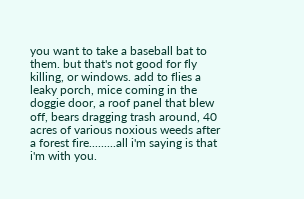you want to take a baseball bat to them. but that's not good for fly killing, or windows. add to flies a leaky porch, mice coming in the doggie door, a roof panel that blew off, bears dragging trash around, 40 acres of various noxious weeds after a forest fire.........all i'm saying is that i'm with you.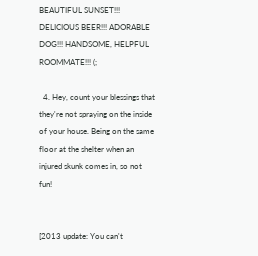BEAUTIFUL SUNSET!!! DELICIOUS BEER!!! ADORABLE DOG!!! HANDSOME, HELPFUL ROOMMATE!!! (;

  4. Hey, count your blessings that they're not spraying on the inside of your house. Being on the same floor at the shelter when an injured skunk comes in, so not fun!


[2013 update: You can't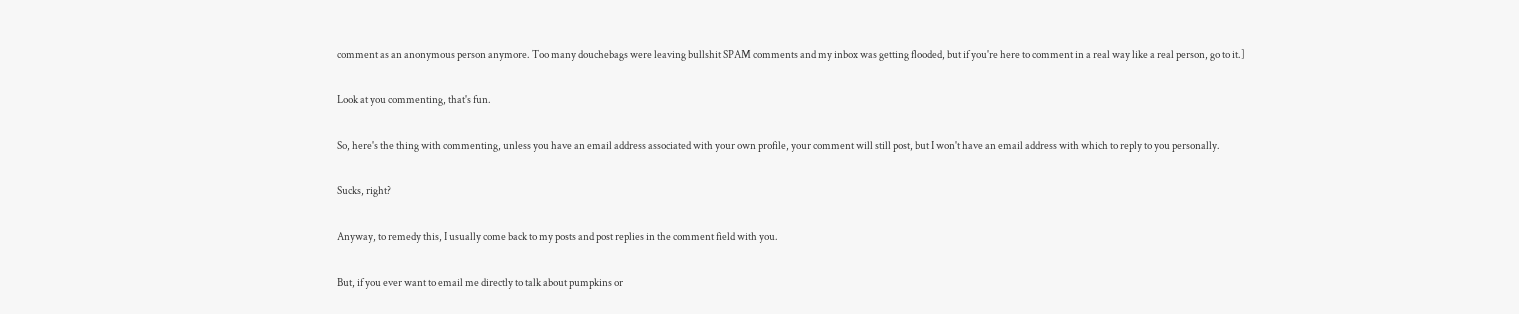comment as an anonymous person anymore. Too many douchebags were leaving bullshit SPAM comments and my inbox was getting flooded, but if you're here to comment in a real way like a real person, go to it.]

Look at you commenting, that's fun.

So, here's the thing with commenting, unless you have an email address associated with your own profile, your comment will still post, but I won't have an email address with which to reply to you personally.

Sucks, right?

Anyway, to remedy this, I usually come back to my posts and post replies in the comment field with you.

But, if you ever want to email me directly to talk about pumpkins or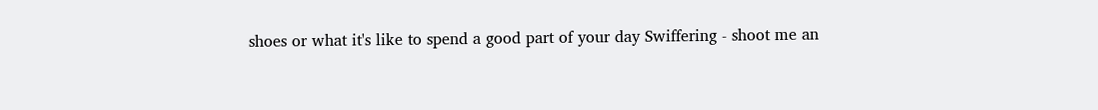shoes or what it's like to spend a good part of your day Swiffering - shoot me an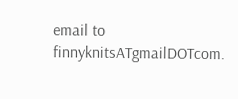email to finnyknitsATgmailDOTcom.